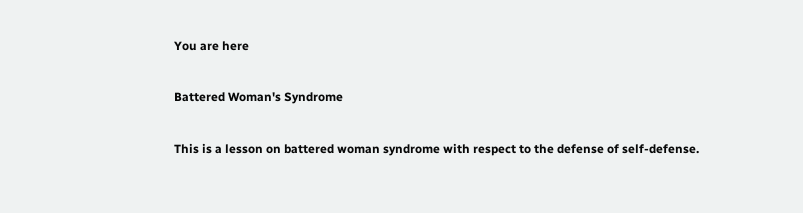You are here

Battered Woman's Syndrome

This is a lesson on battered woman syndrome with respect to the defense of self-defense.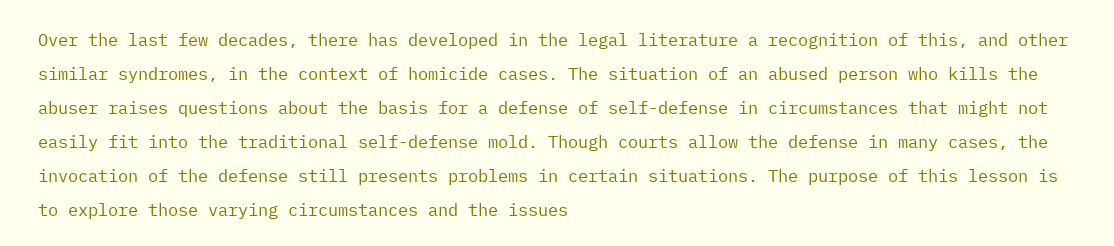Over the last few decades, there has developed in the legal literature a recognition of this, and other similar syndromes, in the context of homicide cases. The situation of an abused person who kills the abuser raises questions about the basis for a defense of self-defense in circumstances that might not easily fit into the traditional self-defense mold. Though courts allow the defense in many cases, the invocation of the defense still presents problems in certain situations. The purpose of this lesson is to explore those varying circumstances and the issues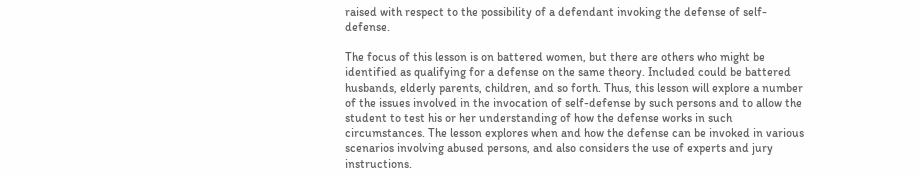raised with respect to the possibility of a defendant invoking the defense of self-defense.

The focus of this lesson is on battered women, but there are others who might be identified as qualifying for a defense on the same theory. Included could be battered husbands, elderly parents, children, and so forth. Thus, this lesson will explore a number of the issues involved in the invocation of self-defense by such persons and to allow the student to test his or her understanding of how the defense works in such circumstances. The lesson explores when and how the defense can be invoked in various scenarios involving abused persons, and also considers the use of experts and jury instructions.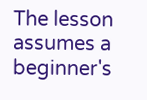The lesson assumes a beginner's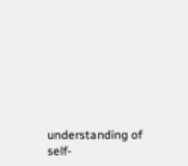understanding of self-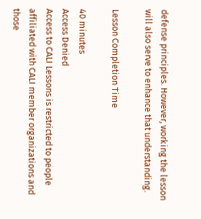defense principles. However, working the lesson will also serve to enhance that understanding.

Lesson Completion Time

40 minutes
Access Denied
Access to CALI Lessons is restricted to people affiliated with CALI member organizations and those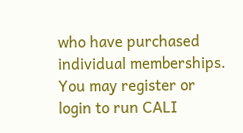who have purchased individual memberships. You may register or login to run CALI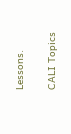Lessons.

CALI Topics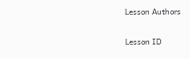Lesson Authors

Lesson ID